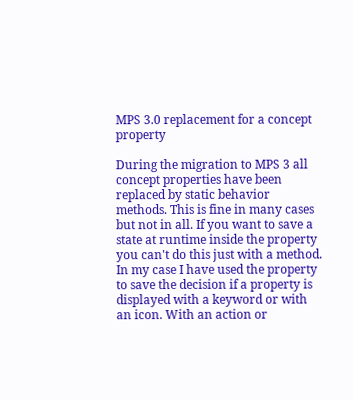MPS 3.0 replacement for a concept property

During the migration to MPS 3 all concept properties have been replaced by static behavior methods. This is fine in many cases but not in all. If you want to save a state at runtime inside the property you can't do this just with a method.
In my case I have used the property to save the decision if a property is displayed with a keyword or with an icon. With an action or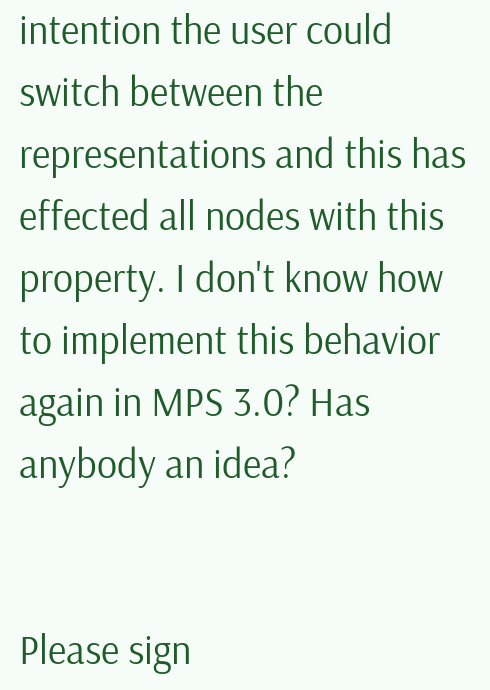intention the user could switch between the representations and this has effected all nodes with this property. I don't know how to implement this behavior again in MPS 3.0? Has anybody an idea?


Please sign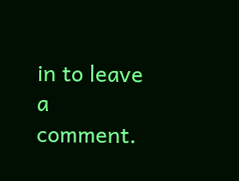in to leave a comment.